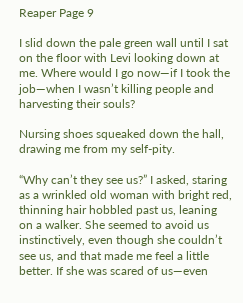Reaper Page 9

I slid down the pale green wall until I sat on the floor with Levi looking down at me. Where would I go now—if I took the job—when I wasn’t killing people and harvesting their souls?

Nursing shoes squeaked down the hall, drawing me from my self-pity.

“Why can’t they see us?” I asked, staring as a wrinkled old woman with bright red, thinning hair hobbled past us, leaning on a walker. She seemed to avoid us instinctively, even though she couldn’t see us, and that made me feel a little better. If she was scared of us—even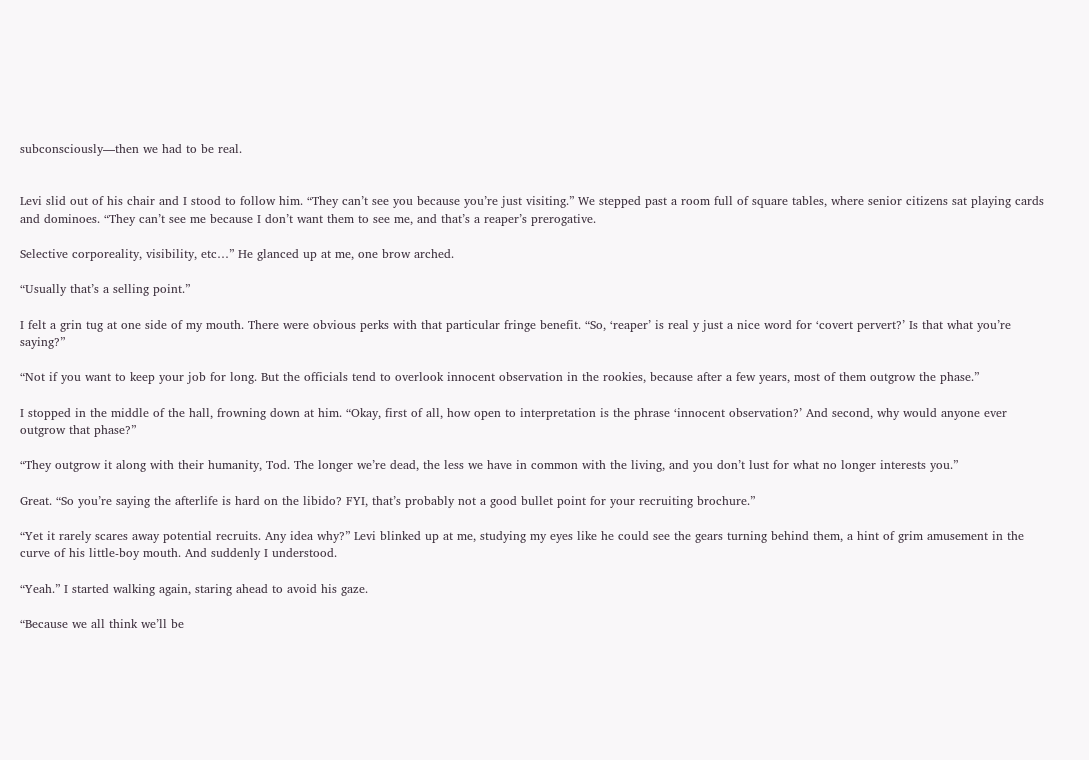subconsciously—then we had to be real.


Levi slid out of his chair and I stood to follow him. “They can’t see you because you’re just visiting.” We stepped past a room full of square tables, where senior citizens sat playing cards and dominoes. “They can’t see me because I don’t want them to see me, and that’s a reaper’s prerogative.

Selective corporeality, visibility, etc…” He glanced up at me, one brow arched.

“Usually that’s a selling point.”

I felt a grin tug at one side of my mouth. There were obvious perks with that particular fringe benefit. “So, ‘reaper’ is real y just a nice word for ‘covert pervert?’ Is that what you’re saying?”

“Not if you want to keep your job for long. But the officials tend to overlook innocent observation in the rookies, because after a few years, most of them outgrow the phase.”

I stopped in the middle of the hall, frowning down at him. “Okay, first of all, how open to interpretation is the phrase ‘innocent observation?’ And second, why would anyone ever outgrow that phase?”

“They outgrow it along with their humanity, Tod. The longer we’re dead, the less we have in common with the living, and you don’t lust for what no longer interests you.”

Great. “So you’re saying the afterlife is hard on the libido? FYI, that’s probably not a good bullet point for your recruiting brochure.”

“Yet it rarely scares away potential recruits. Any idea why?” Levi blinked up at me, studying my eyes like he could see the gears turning behind them, a hint of grim amusement in the curve of his little-boy mouth. And suddenly I understood.

“Yeah.” I started walking again, staring ahead to avoid his gaze.

“Because we all think we’ll be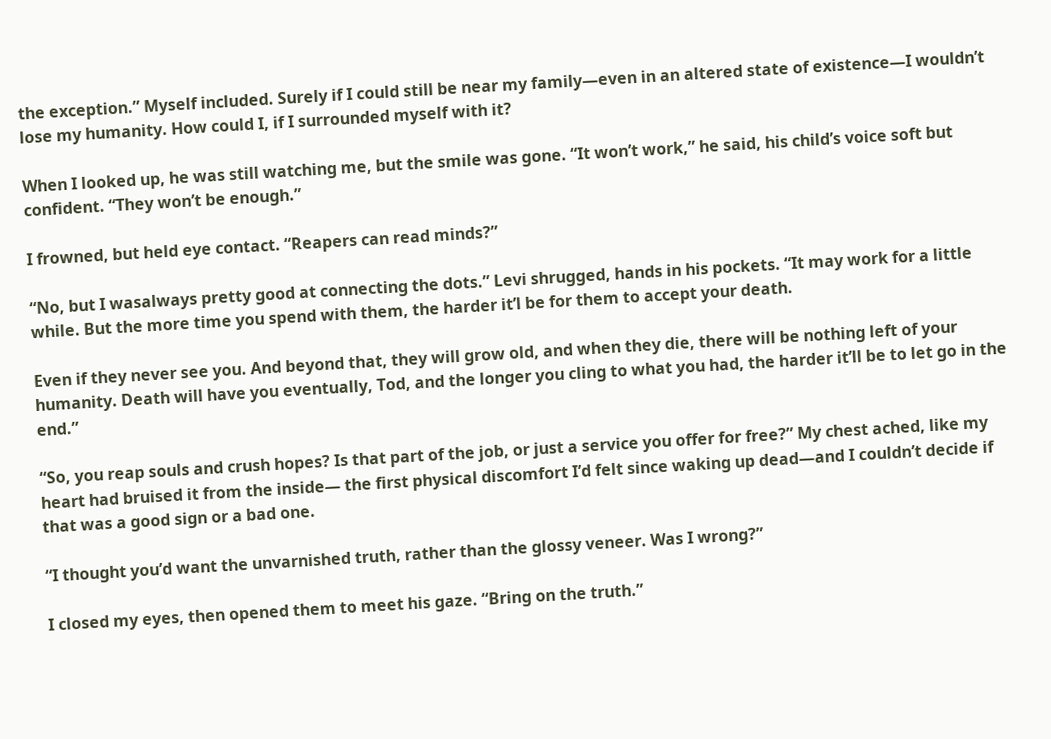the exception.” Myself included. Surely if I could still be near my family—even in an altered state of existence—I wouldn’t lose my humanity. How could I, if I surrounded myself with it?

When I looked up, he was still watching me, but the smile was gone. “It won’t work,” he said, his child’s voice soft but confident. “They won’t be enough.”

I frowned, but held eye contact. “Reapers can read minds?”

“No, but I wasalways pretty good at connecting the dots.” Levi shrugged, hands in his pockets. “It may work for a little while. But the more time you spend with them, the harder it’l be for them to accept your death.

Even if they never see you. And beyond that, they will grow old, and when they die, there will be nothing left of your humanity. Death will have you eventually, Tod, and the longer you cling to what you had, the harder it’ll be to let go in the end.”

“So, you reap souls and crush hopes? Is that part of the job, or just a service you offer for free?” My chest ached, like my heart had bruised it from the inside— the first physical discomfort I’d felt since waking up dead—and I couldn’t decide if that was a good sign or a bad one.

“I thought you’d want the unvarnished truth, rather than the glossy veneer. Was I wrong?”

I closed my eyes, then opened them to meet his gaze. “Bring on the truth.”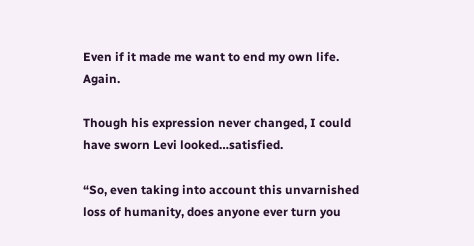Even if it made me want to end my own life. Again.

Though his expression never changed, I could have sworn Levi looked…satisfied.

“So, even taking into account this unvarnished loss of humanity, does anyone ever turn you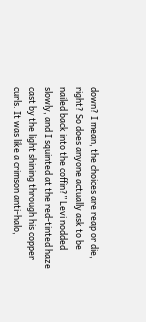down? I mean, the choices are reap or die, right? So does anyone actually ask to be nailed back into the coffin?” Levi nodded slowly, and I squinted at the red-tinted haze cast by the light shining through his copper curls. It was like a crimson anti-halo,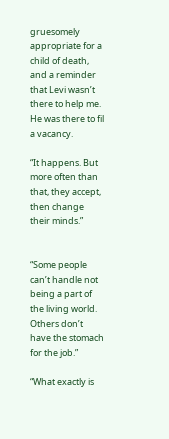gruesomely appropriate for a child of death, and a reminder that Levi wasn’t there to help me. He was there to fil a vacancy.

“It happens. But more often than that, they accept, then change their minds.”


“Some people can’t handle not being a part of the living world. Others don’t have the stomach for the job.”

“What exactly is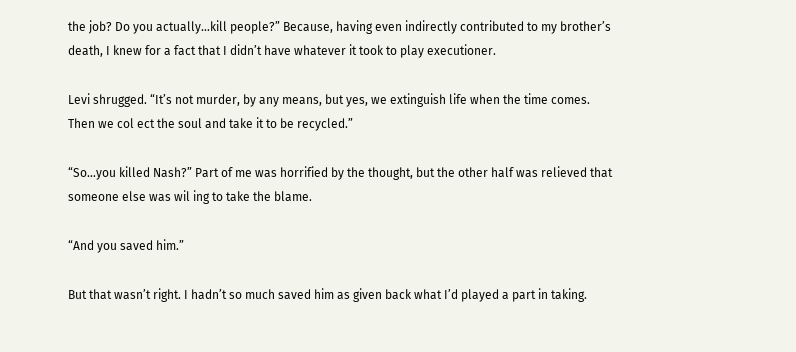the job? Do you actually…kill people?” Because, having even indirectly contributed to my brother’s death, I knew for a fact that I didn’t have whatever it took to play executioner.

Levi shrugged. “It’s not murder, by any means, but yes, we extinguish life when the time comes. Then we col ect the soul and take it to be recycled.”

“So…you killed Nash?” Part of me was horrified by the thought, but the other half was relieved that someone else was wil ing to take the blame.

“And you saved him.”

But that wasn’t right. I hadn’t so much saved him as given back what I’d played a part in taking.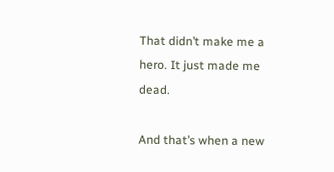That didn’t make me a hero. It just made me dead.

And that’s when a new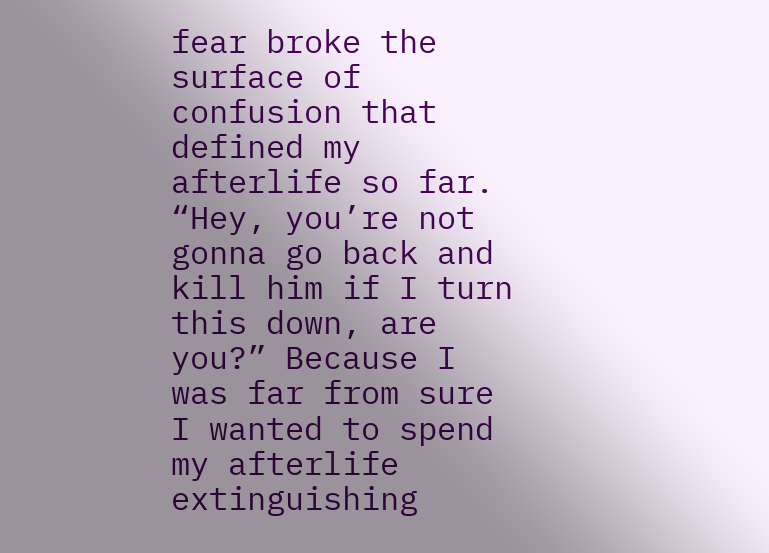fear broke the surface of confusion that defined my afterlife so far. “Hey, you’re not gonna go back and kill him if I turn this down, are you?” Because I was far from sure I wanted to spend my afterlife extinguishing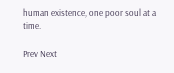human existence, one poor soul at a time.

Prev Next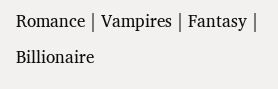Romance | Vampires | Fantasy | Billionaire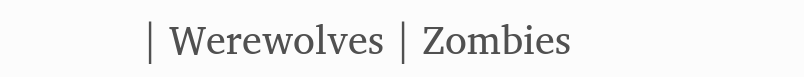| Werewolves | Zombies